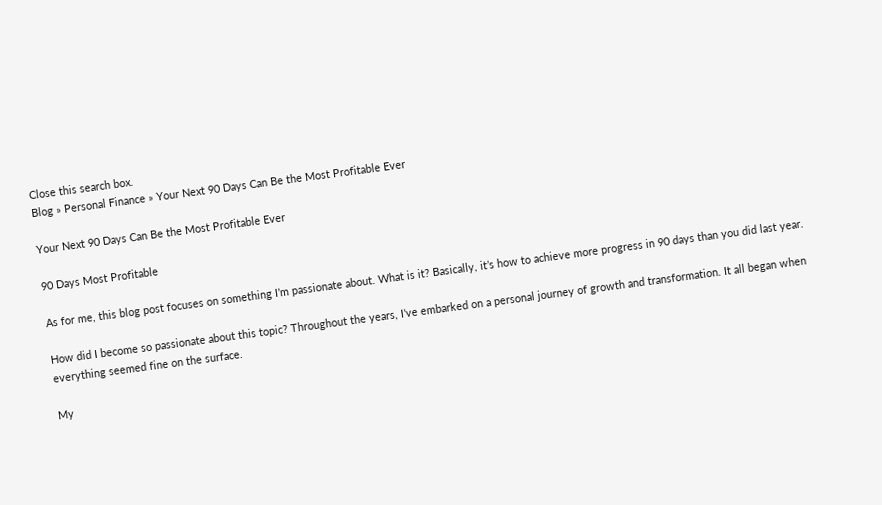Close this search box.
Blog » Personal Finance » Your Next 90 Days Can Be the Most Profitable Ever

Your Next 90 Days Can Be the Most Profitable Ever

90 Days Most Profitable

As for me, this blog post focuses on something I’m passionate about. What is it? Basically, it’s how to achieve more progress in 90 days than you did last year.

How did I become so passionate about this topic? Throughout the years, I’ve embarked on a personal journey of growth and transformation. It all began when everything seemed fine on the surface.

My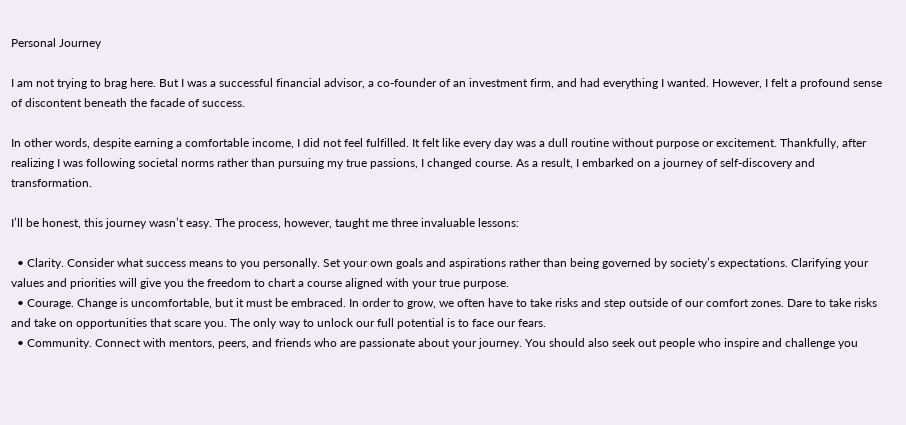Personal Journey

I am not trying to brag here. But I was a successful financial advisor, a co-founder of an investment firm, and had everything I wanted. However, I felt a profound sense of discontent beneath the facade of success.

In other words, despite earning a comfortable income, I did not feel fulfilled. It felt like every day was a dull routine without purpose or excitement. Thankfully, after realizing I was following societal norms rather than pursuing my true passions, I changed course. As a result, I embarked on a journey of self-discovery and transformation.

I’ll be honest, this journey wasn’t easy. The process, however, taught me three invaluable lessons:

  • Clarity. Consider what success means to you personally. Set your own goals and aspirations rather than being governed by society’s expectations. Clarifying your values and priorities will give you the freedom to chart a course aligned with your true purpose.
  • Courage. Change is uncomfortable, but it must be embraced. In order to grow, we often have to take risks and step outside of our comfort zones. Dare to take risks and take on opportunities that scare you. The only way to unlock our full potential is to face our fears.
  • Community. Connect with mentors, peers, and friends who are passionate about your journey. You should also seek out people who inspire and challenge you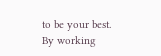to be your best. By working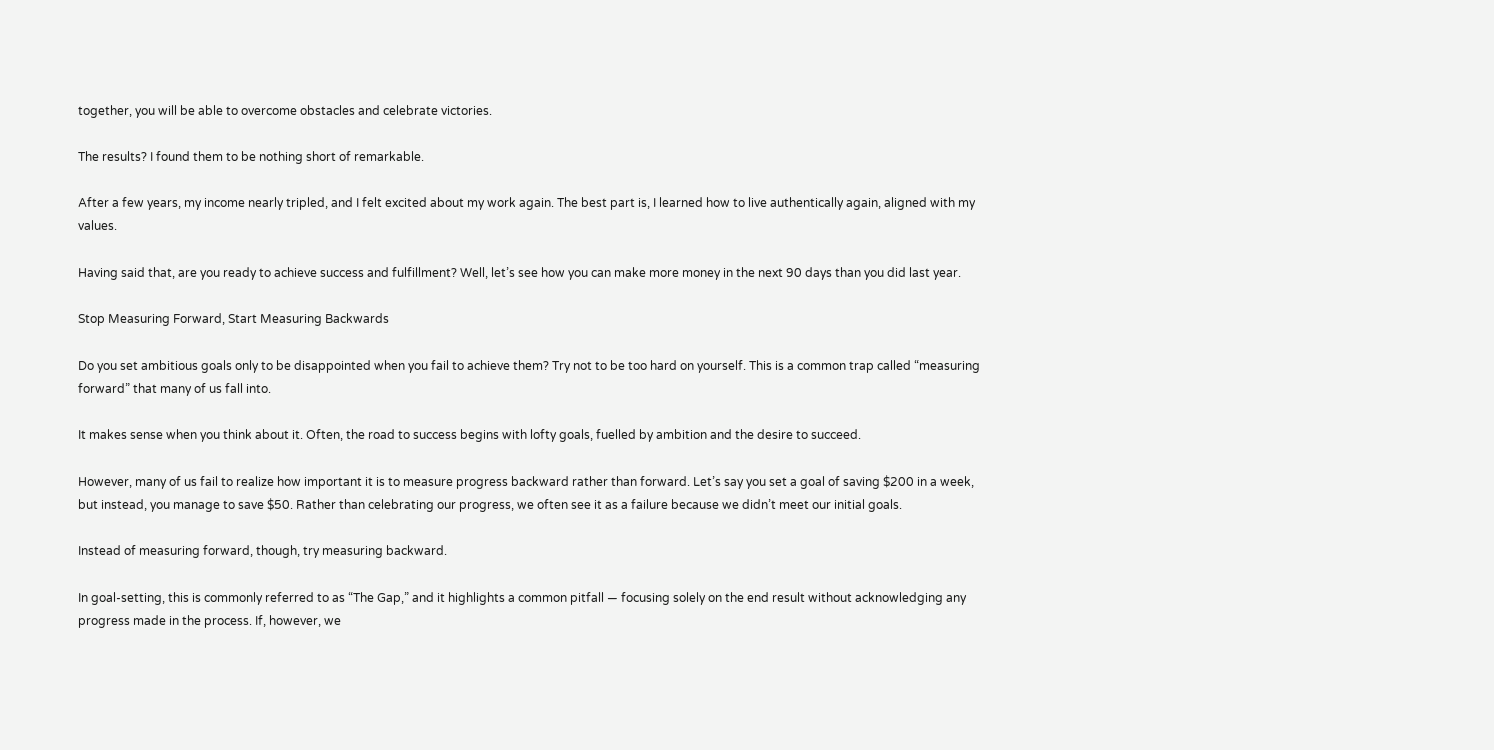together, you will be able to overcome obstacles and celebrate victories.

The results? I found them to be nothing short of remarkable.

After a few years, my income nearly tripled, and I felt excited about my work again. The best part is, I learned how to live authentically again, aligned with my values.

Having said that, are you ready to achieve success and fulfillment? Well, let’s see how you can make more money in the next 90 days than you did last year.

Stop Measuring Forward, Start Measuring Backwards

Do you set ambitious goals only to be disappointed when you fail to achieve them? Try not to be too hard on yourself. This is a common trap called “measuring forward” that many of us fall into.

It makes sense when you think about it. Often, the road to success begins with lofty goals, fuelled by ambition and the desire to succeed.

However, many of us fail to realize how important it is to measure progress backward rather than forward. Let’s say you set a goal of saving $200 in a week, but instead, you manage to save $50. Rather than celebrating our progress, we often see it as a failure because we didn’t meet our initial goals.

Instead of measuring forward, though, try measuring backward.

In goal-setting, this is commonly referred to as “The Gap,” and it highlights a common pitfall — focusing solely on the end result without acknowledging any progress made in the process. If, however, we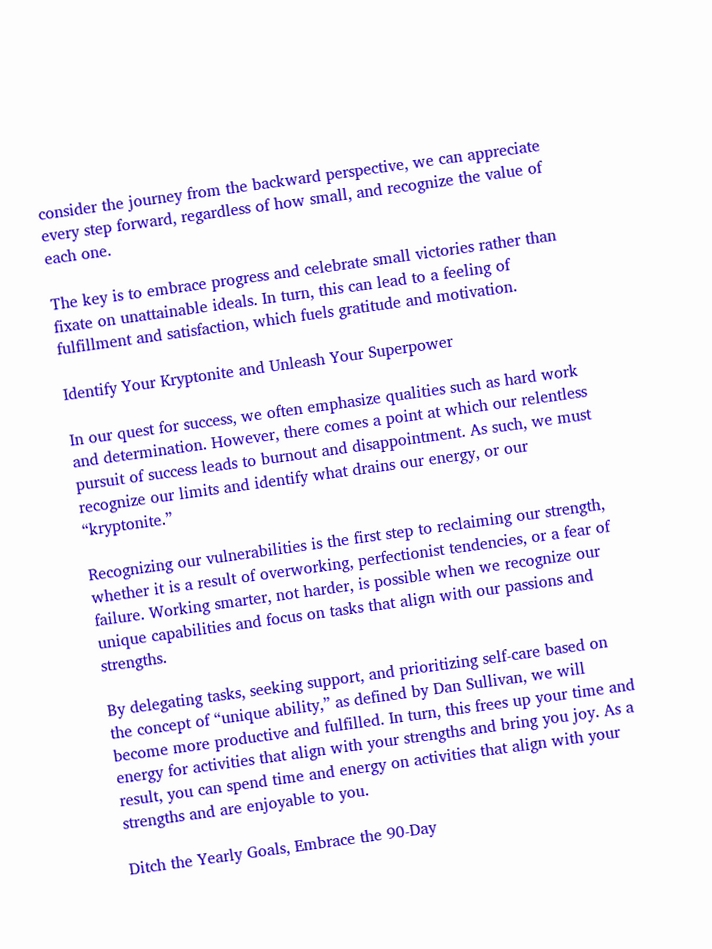consider the journey from the backward perspective, we can appreciate every step forward, regardless of how small, and recognize the value of each one.

The key is to embrace progress and celebrate small victories rather than fixate on unattainable ideals. In turn, this can lead to a feeling of fulfillment and satisfaction, which fuels gratitude and motivation.

Identify Your Kryptonite and Unleash Your Superpower

In our quest for success, we often emphasize qualities such as hard work and determination. However, there comes a point at which our relentless pursuit of success leads to burnout and disappointment. As such, we must recognize our limits and identify what drains our energy, or our “kryptonite.”

Recognizing our vulnerabilities is the first step to reclaiming our strength, whether it is a result of overworking, perfectionist tendencies, or a fear of failure. Working smarter, not harder, is possible when we recognize our unique capabilities and focus on tasks that align with our passions and strengths.

By delegating tasks, seeking support, and prioritizing self-care based on the concept of “unique ability,” as defined by Dan Sullivan, we will become more productive and fulfilled. In turn, this frees up your time and energy for activities that align with your strengths and bring you joy. As a result, you can spend time and energy on activities that align with your strengths and are enjoyable to you.

Ditch the Yearly Goals, Embrace the 90-Day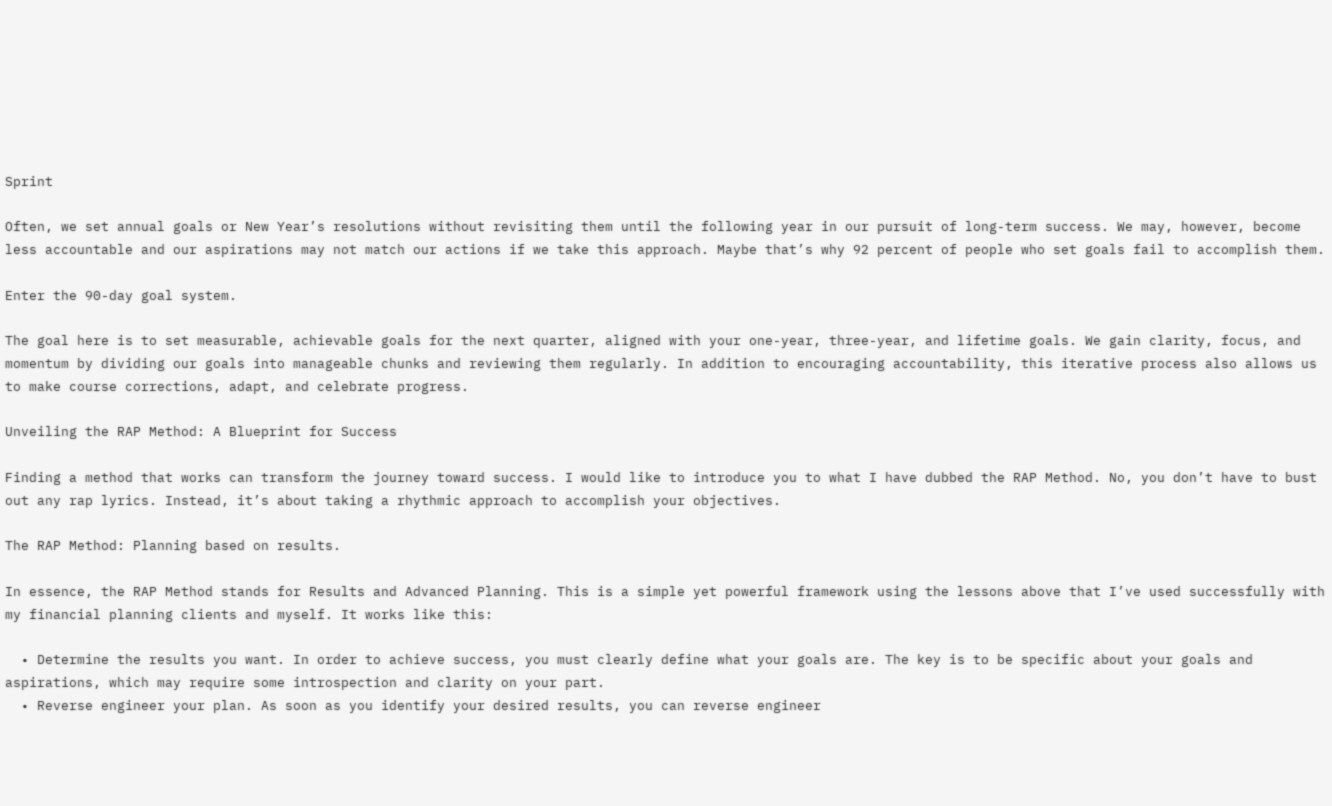Sprint

Often, we set annual goals or New Year’s resolutions without revisiting them until the following year in our pursuit of long-term success. We may, however, become less accountable and our aspirations may not match our actions if we take this approach. Maybe that’s why 92 percent of people who set goals fail to accomplish them.

Enter the 90-day goal system.

The goal here is to set measurable, achievable goals for the next quarter, aligned with your one-year, three-year, and lifetime goals. We gain clarity, focus, and momentum by dividing our goals into manageable chunks and reviewing them regularly. In addition to encouraging accountability, this iterative process also allows us to make course corrections, adapt, and celebrate progress.

Unveiling the RAP Method: A Blueprint for Success

Finding a method that works can transform the journey toward success. I would like to introduce you to what I have dubbed the RAP Method. No, you don’t have to bust out any rap lyrics. Instead, it’s about taking a rhythmic approach to accomplish your objectives.

The RAP Method: Planning based on results.

In essence, the RAP Method stands for Results and Advanced Planning. This is a simple yet powerful framework using the lessons above that I’ve used successfully with my financial planning clients and myself. It works like this:

  • Determine the results you want. In order to achieve success, you must clearly define what your goals are. The key is to be specific about your goals and aspirations, which may require some introspection and clarity on your part.
  • Reverse engineer your plan. As soon as you identify your desired results, you can reverse engineer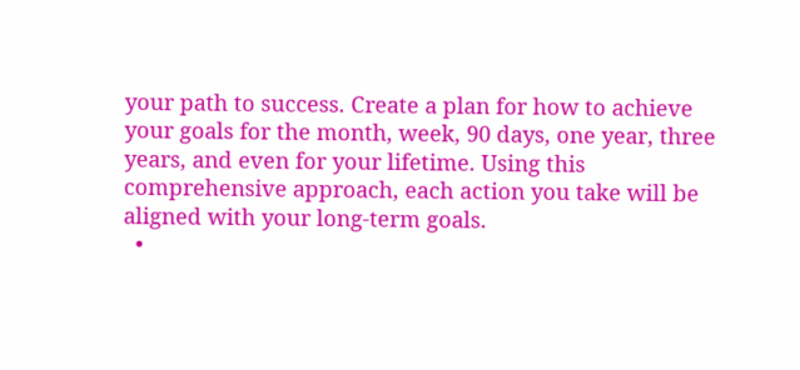your path to success. Create a plan for how to achieve your goals for the month, week, 90 days, one year, three years, and even for your lifetime. Using this comprehensive approach, each action you take will be aligned with your long-term goals.
  •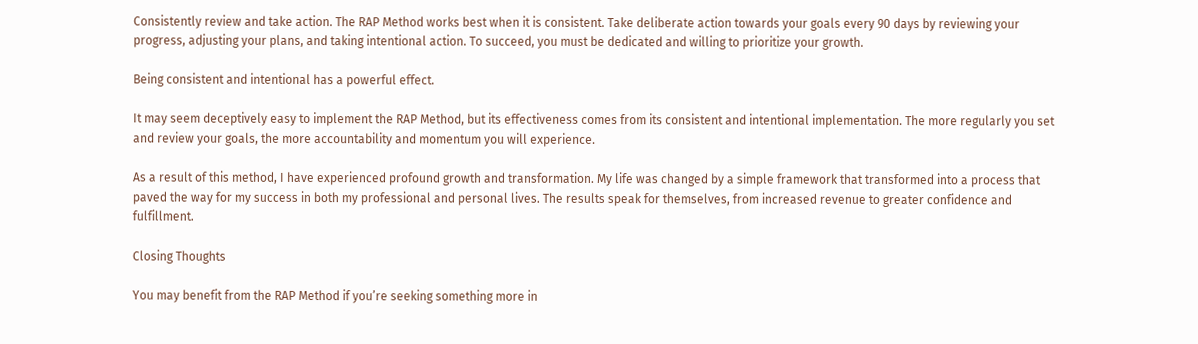Consistently review and take action. The RAP Method works best when it is consistent. Take deliberate action towards your goals every 90 days by reviewing your progress, adjusting your plans, and taking intentional action. To succeed, you must be dedicated and willing to prioritize your growth.

Being consistent and intentional has a powerful effect.

It may seem deceptively easy to implement the RAP Method, but its effectiveness comes from its consistent and intentional implementation. The more regularly you set and review your goals, the more accountability and momentum you will experience.

As a result of this method, I have experienced profound growth and transformation. My life was changed by a simple framework that transformed into a process that paved the way for my success in both my professional and personal lives. The results speak for themselves, from increased revenue to greater confidence and fulfillment.

Closing Thoughts

You may benefit from the RAP Method if you’re seeking something more in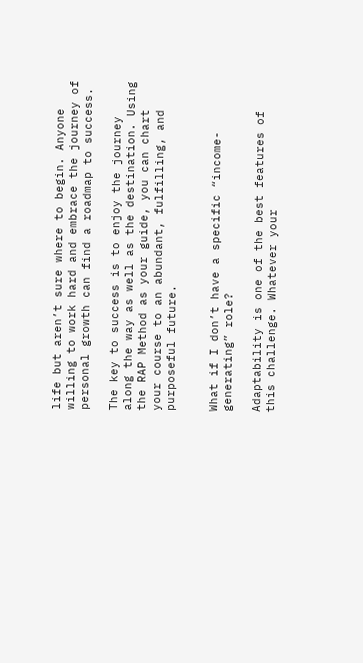life but aren’t sure where to begin. Anyone willing to work hard and embrace the journey of personal growth can find a roadmap to success.

The key to success is to enjoy the journey along the way as well as the destination. Using the RAP Method as your guide, you can chart your course to an abundant, fulfilling, and purposeful future.


What if I don’t have a specific “income-generating” role?

Adaptability is one of the best features of this challenge. Whatever your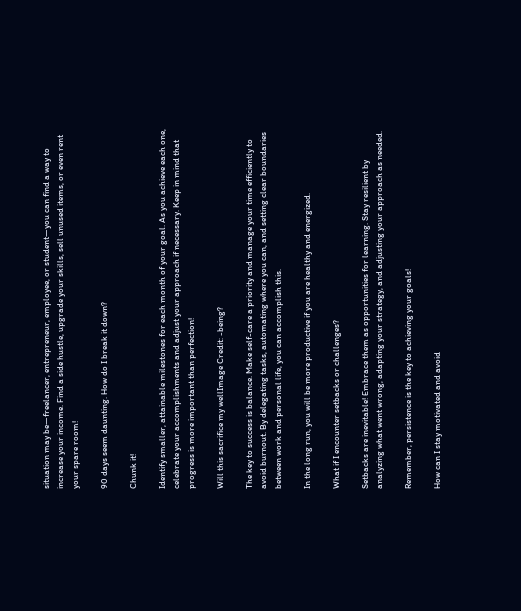situation may be—freelancer, entrepreneur, employee, or student—you can find a way to increase your income. Find a side hustle, upgrade your skills, sell unused items, or even rent your spare room!

90 days seem daunting. How do I break it down?

Chunk it!

Identify smaller, attainable milestones for each month of your goal. As you achieve each one, celebrate your accomplishments and adjust your approach if necessary. Keep in mind that progress is more important than perfection!

Will this sacrifice my wellImage Credit: -being?

The key to success is balance. Make self-care a priority and manage your time efficiently to avoid burnout. By delegating tasks, automating where you can, and setting clear boundaries between work and personal life, you can accomplish this.

In the long run, you will be more productive if you are healthy and energized.

What if I encounter setbacks or challenges?

Setbacks are inevitable! Embrace them as opportunities for learning. Stay resilient by analyzing what went wrong, adapting your strategy, and adjusting your approach as needed.

Remember, persistence is the key to achieving your goals!

How can I stay motivated and avoid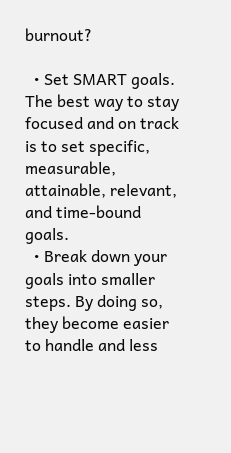burnout?

  • Set SMART goals. The best way to stay focused and on track is to set specific, measurable, attainable, relevant, and time-bound goals.
  • Break down your goals into smaller steps. By doing so, they become easier to handle and less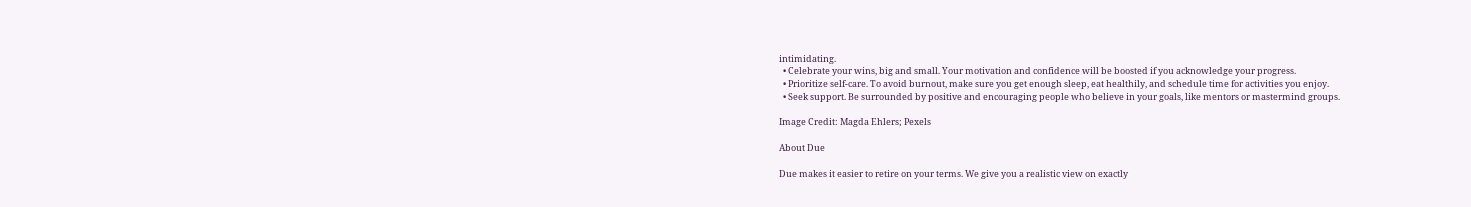intimidating.
  • Celebrate your wins, big and small. Your motivation and confidence will be boosted if you acknowledge your progress.
  • Prioritize self-care. To avoid burnout, make sure you get enough sleep, eat healthily, and schedule time for activities you enjoy.
  • Seek support. Be surrounded by positive and encouraging people who believe in your goals, like mentors or mastermind groups.

Image Credit: Magda Ehlers; Pexels

About Due

Due makes it easier to retire on your terms. We give you a realistic view on exactly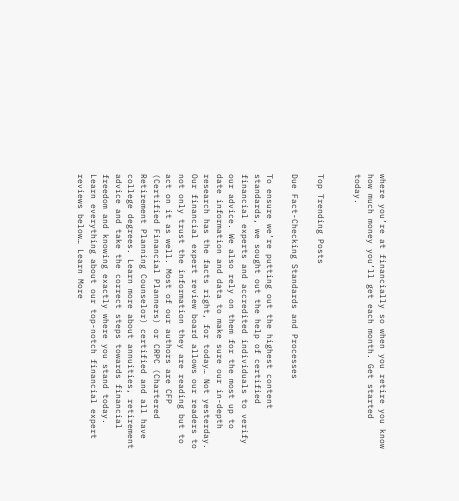where you’re at financially so when you retire you know how much money you’ll get each month. Get started today.


Top Trending Posts

Due Fact-Checking Standards and Processes

To ensure we’re putting out the highest content standards, we sought out the help of certified financial experts and accredited individuals to verify our advice. We also rely on them for the most up to date information and data to make sure our in-depth research has the facts right, for today… Not yesterday. Our financial expert review board allows our readers to not only trust the information they are reading but to act on it as well. Most of our authors are CFP (Certified Financial Planners) or CRPC (Chartered Retirement Planning Counselor) certified and all have college degrees. Learn more about annuities, retirement advice and take the correct steps towards financial freedom and knowing exactly where you stand today. Learn everything about our top-notch financial expert reviews below… Learn More